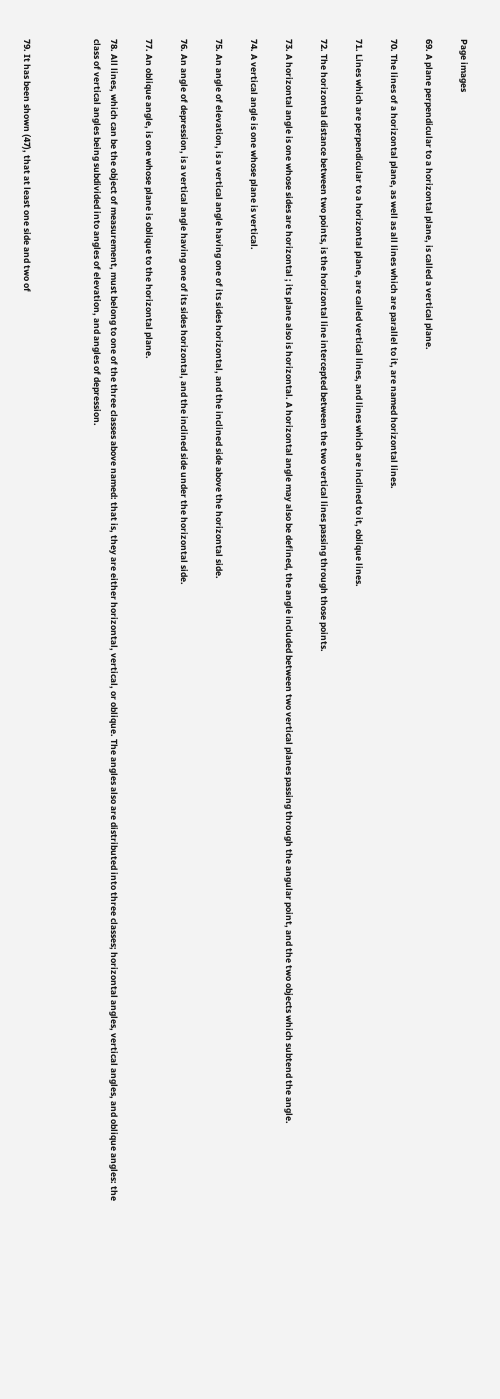Page images

69. A plane perpendicular to a horizontal plane, is called a vertical plane.

70. The lines of a horizontal plane, as well as all lines which are parallel to it, are named horizontal lines.

71. Lines which are perpendicular to a horizontal plane, are called vertical lines, and lines which are inclined to it, oblique lines.

72. The horizontal distance between two points, is the horizontal line intercepted between the two vertical lines passing through those points.

73. A horizontal angle is one whose sides are horizontal ; its plane also is horizontal. A horizontal angle may also be defined, the angle included between two vertical planes passing through the angular point, and the two objects which subtend the angle.

74. A vertical angle is one whose plane is vertical.

75. An angle of elevation, is a vertical angle having one of its sides horizontal, and the inclined side above the horizontal side.

76. An angle of depression, is a vertical angle having one of its sides horizontal, and the inclined side under the horizontal side.

77. An oblique angle, is one whose plane is oblique to the horizontal plane.

78. All lines, which can be the object of measurement, must belong to one of the three classes above named: that is, they are either horizontal, vertical, or oblique. The angles also are distributed into three classes; horizontal angles, vertical angles, and oblique angles: the class of vertical angles being subdivided into angles of elevation, and angles of depression.



79. It has been shown (47), that at least one side and two of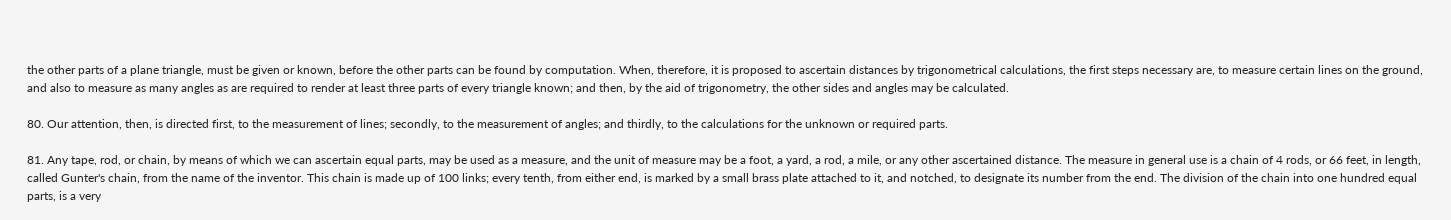the other parts of a plane triangle, must be given or known, before the other parts can be found by computation. When, therefore, it is proposed to ascertain distances by trigonometrical calculations, the first steps necessary are, to measure certain lines on the ground, and also to measure as many angles as are required to render at least three parts of every triangle known; and then, by the aid of trigonometry, the other sides and angles may be calculated.

80. Our attention, then, is directed first, to the measurement of lines; secondly, to the measurement of angles; and thirdly, to the calculations for the unknown or required parts.

81. Any tape, rod, or chain, by means of which we can ascertain equal parts, may be used as a measure, and the unit of measure may be a foot, a yard, a rod, a mile, or any other ascertained distance. The measure in general use is a chain of 4 rods, or 66 feet, in length, called Gunter's chain, from the name of the inventor. This chain is made up of 100 links; every tenth, from either end, is marked by a small brass plate attached to it, and notched, to designate its number from the end. The division of the chain into one hundred equal parts, is a very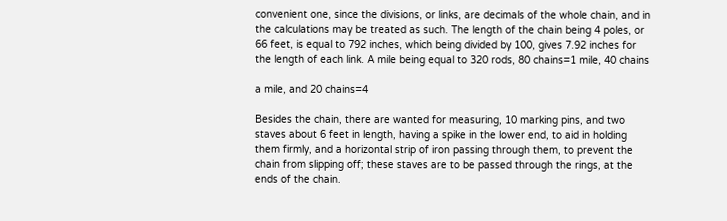convenient one, since the divisions, or links, are decimals of the whole chain, and in the calculations may be treated as such. The length of the chain being 4 poles, or 66 feet, is equal to 792 inches, which being divided by 100, gives 7.92 inches for the length of each link. A mile being equal to 320 rods, 80 chains=1 mile, 40 chains

a mile, and 20 chains=4

Besides the chain, there are wanted for measuring, 10 marking pins, and two staves about 6 feet in length, having a spike in the lower end, to aid in holding them firmly, and a horizontal strip of iron passing through them, to prevent the chain from slipping off; these staves are to be passed through the rings, at the ends of the chain.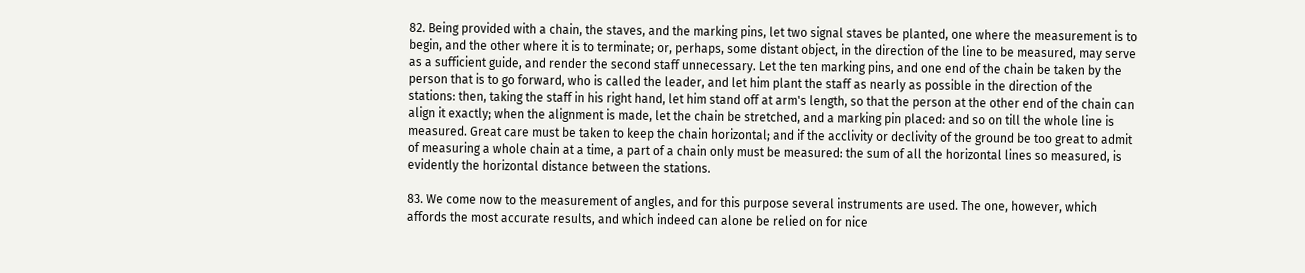82. Being provided with a chain, the staves, and the marking pins, let two signal staves be planted, one where the measurement is to begin, and the other where it is to terminate; or, perhaps, some distant object, in the direction of the line to be measured, may serve as a sufficient guide, and render the second staff unnecessary. Let the ten marking pins, and one end of the chain be taken by the person that is to go forward, who is called the leader, and let him plant the staff as nearly as possible in the direction of the stations: then, taking the staff in his right hand, let him stand off at arm's length, so that the person at the other end of the chain can align it exactly; when the alignment is made, let the chain be stretched, and a marking pin placed: and so on till the whole line is measured. Great care must be taken to keep the chain horizontal; and if the acclivity or declivity of the ground be too great to admit of measuring a whole chain at a time, a part of a chain only must be measured: the sum of all the horizontal lines so measured, is evidently the horizontal distance between the stations.

83. We come now to the measurement of angles, and for this purpose several instruments are used. The one, however, which affords the most accurate results, and which indeed can alone be relied on for nice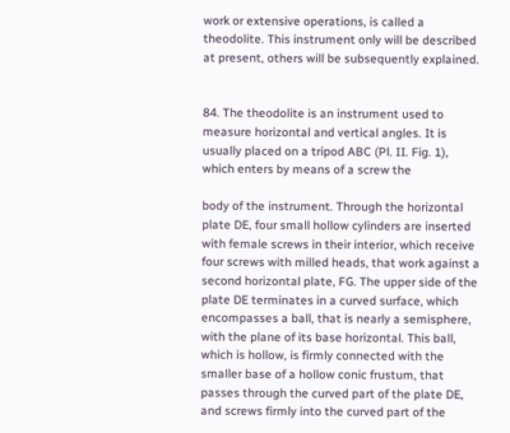work or extensive operations, is called a theodolite. This instrument only will be described at present, others will be subsequently explained.


84. The theodolite is an instrument used to measure horizontal and vertical angles. It is usually placed on a tripod ABC (Pl. II. Fig. 1), which enters by means of a screw the

body of the instrument. Through the horizontal plate DE, four small hollow cylinders are inserted with female screws in their interior, which receive four screws with milled heads, that work against a second horizontal plate, FG. The upper side of the plate DE terminates in a curved surface, which encompasses a ball, that is nearly a semisphere, with the plane of its base horizontal. This ball, which is hollow, is firmly connected with the smaller base of a hollow conic frustum, that passes through the curved part of the plate DE, and screws firmly into the curved part of the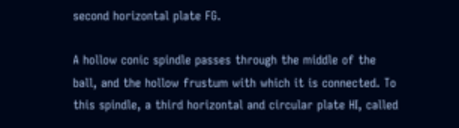second horizontal plate FG.

A hollow conic spindle passes through the middle of the ball, and the hollow frustum with which it is connected. To this spindle, a third horizontal and circular plate HI, called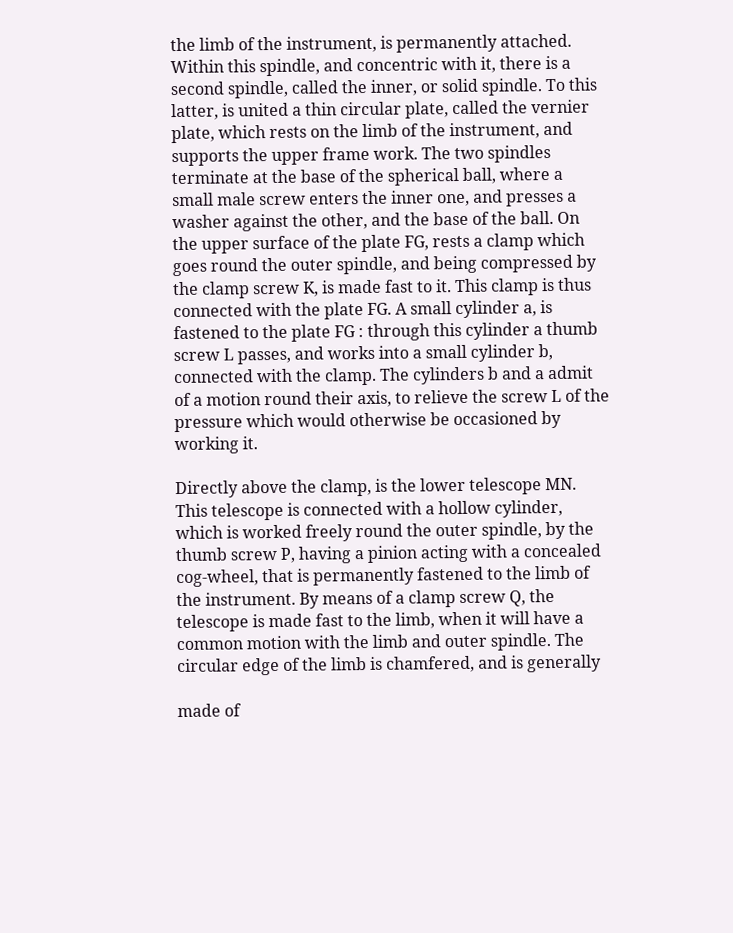the limb of the instrument, is permanently attached. Within this spindle, and concentric with it, there is a second spindle, called the inner, or solid spindle. To this latter, is united a thin circular plate, called the vernier plate, which rests on the limb of the instrument, and supports the upper frame work. The two spindles terminate at the base of the spherical ball, where a small male screw enters the inner one, and presses a washer against the other, and the base of the ball. On the upper surface of the plate FG, rests a clamp which goes round the outer spindle, and being compressed by the clamp screw K, is made fast to it. This clamp is thus connected with the plate FG. A small cylinder a, is fastened to the plate FG : through this cylinder a thumb screw L passes, and works into a small cylinder b, connected with the clamp. The cylinders b and a admit of a motion round their axis, to relieve the screw L of the pressure which would otherwise be occasioned by working it.

Directly above the clamp, is the lower telescope MN. This telescope is connected with a hollow cylinder, which is worked freely round the outer spindle, by the thumb screw P, having a pinion acting with a concealed cog-wheel, that is permanently fastened to the limb of the instrument. By means of a clamp screw Q, the telescope is made fast to the limb, when it will have a common motion with the limb and outer spindle. The circular edge of the limb is chamfered, and is generally

made of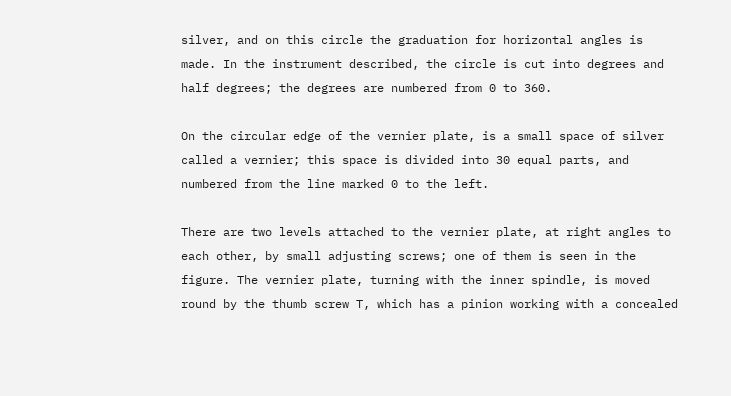silver, and on this circle the graduation for horizontal angles is made. In the instrument described, the circle is cut into degrees and half degrees; the degrees are numbered from 0 to 360.

On the circular edge of the vernier plate, is a small space of silver called a vernier; this space is divided into 30 equal parts, and numbered from the line marked 0 to the left.

There are two levels attached to the vernier plate, at right angles to each other, by small adjusting screws; one of them is seen in the figure. The vernier plate, turning with the inner spindle, is moved round by the thumb screw T, which has a pinion working with a concealed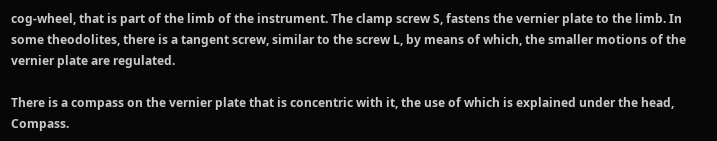cog-wheel, that is part of the limb of the instrument. The clamp screw S, fastens the vernier plate to the limb. In some theodolites, there is a tangent screw, similar to the screw L, by means of which, the smaller motions of the vernier plate are regulated.

There is a compass on the vernier plate that is concentric with it, the use of which is explained under the head, Compass.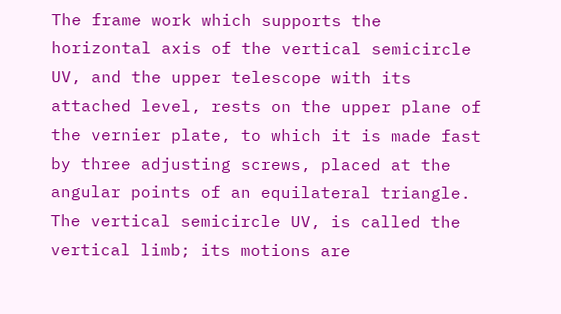The frame work which supports the horizontal axis of the vertical semicircle UV, and the upper telescope with its attached level, rests on the upper plane of the vernier plate, to which it is made fast by three adjusting screws, placed at the angular points of an equilateral triangle. The vertical semicircle UV, is called the vertical limb; its motions are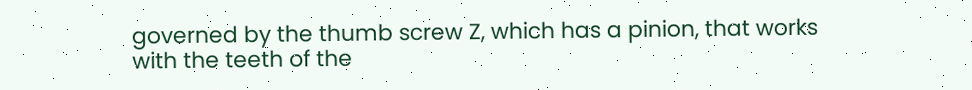governed by the thumb screw Z, which has a pinion, that works with the teeth of the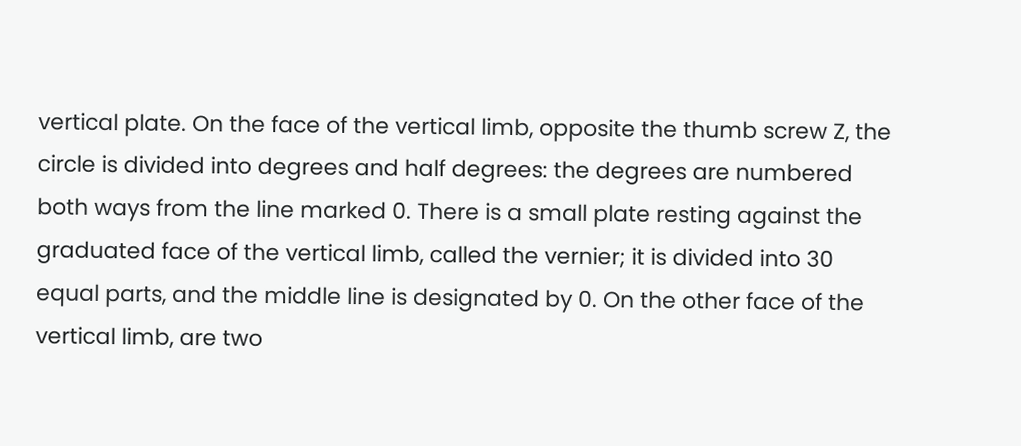vertical plate. On the face of the vertical limb, opposite the thumb screw Z, the circle is divided into degrees and half degrees: the degrees are numbered both ways from the line marked 0. There is a small plate resting against the graduated face of the vertical limb, called the vernier; it is divided into 30 equal parts, and the middle line is designated by 0. On the other face of the vertical limb, are two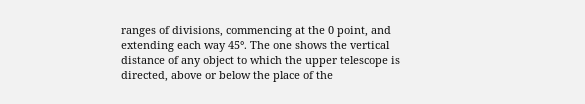ranges of divisions, commencing at the 0 point, and extending each way 45°. The one shows the vertical distance of any object to which the upper telescope is directed, above or below the place of the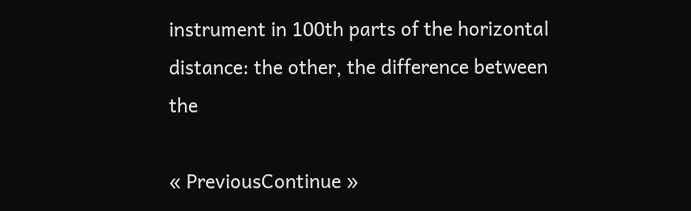instrument in 100th parts of the horizontal distance: the other, the difference between the

« PreviousContinue »